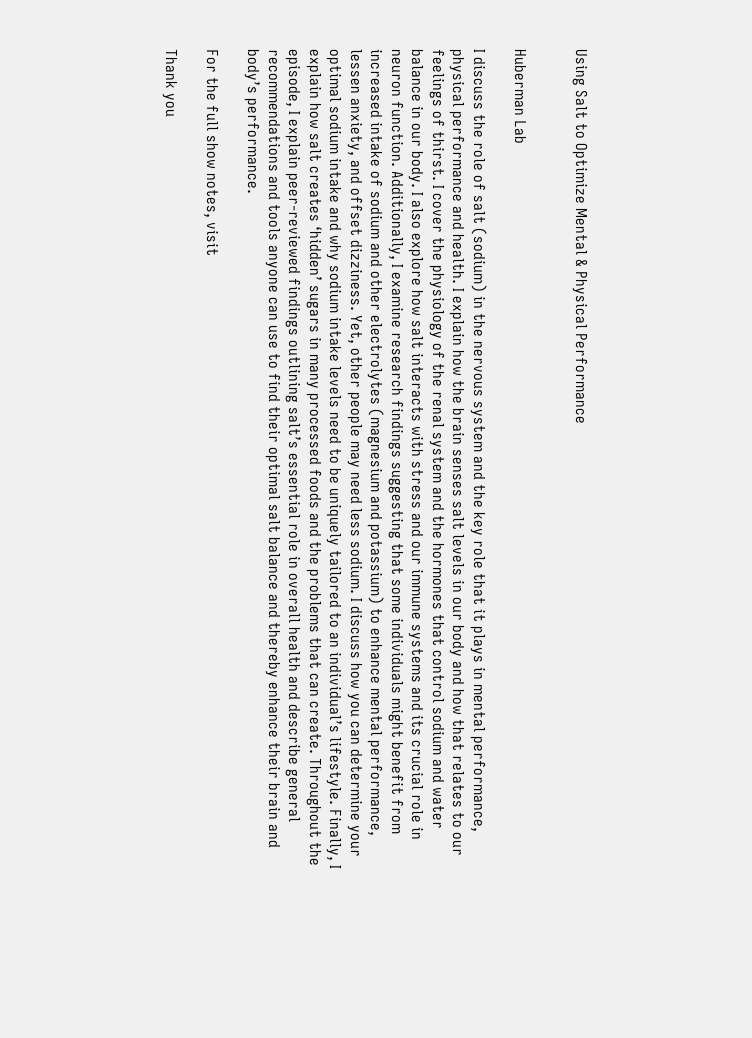Using Salt to Optimize Mental & Physical Performance


Huberman Lab

I discuss the role of salt (sodium) in the nervous system and the key role that it plays in mental performance, physical performance and health. I explain how the brain senses salt levels in our body and how that relates to our feelings of thirst. I cover the physiology of the renal system and the hormones that control sodium and water balance in our body. I also explore how salt interacts with stress and our immune systems and its crucial role in neuron function. Additionally, I examine research findings suggesting that some individuals might benefit from increased intake of sodium and other electrolytes (magnesium and potassium) to enhance mental performance, lessen anxiety, and offset dizziness. Yet, other people may need less sodium. I discuss how you can determine your optimal sodium intake and why sodium intake levels need to be uniquely tailored to an individual’s lifestyle. Finally, I explain how salt creates ‘hidden’ sugars in many processed foods and the problems that can create. Throughout the episode, I explain peer-reviewed findings outlining salt’s essential role in overall health and describe general recommendations and tools anyone can use to find their optimal salt balance and thereby enhance their brain and body’s performance.

For the full show notes, visit

Thank you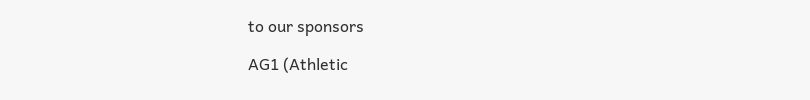to our sponsors

AG1 (Athletic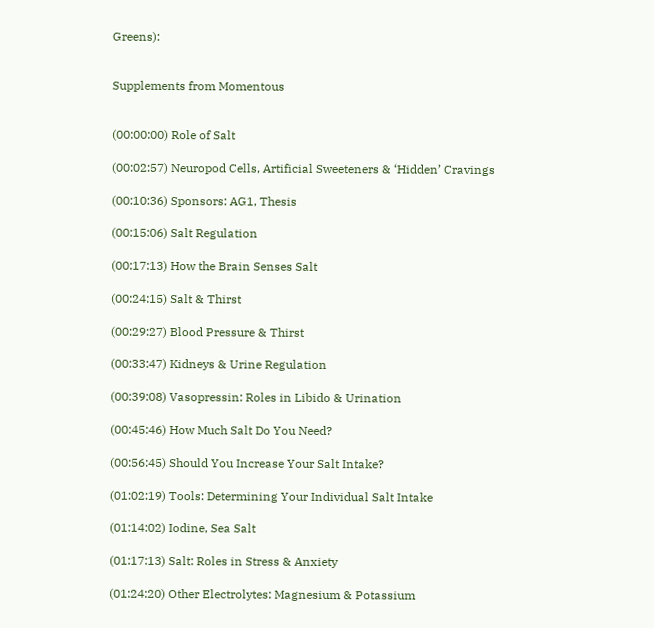Greens):


Supplements from Momentous


(00:00:00) Role of Salt

(00:02:57) Neuropod Cells, Artificial Sweeteners & ‘Hidden’ Cravings

(00:10:36) Sponsors: AG1, Thesis

(00:15:06) Salt Regulation

(00:17:13) How the Brain Senses Salt

(00:24:15) Salt & Thirst

(00:29:27) Blood Pressure & Thirst

(00:33:47) Kidneys & Urine Regulation

(00:39:08) Vasopressin: Roles in Libido & Urination

(00:45:46) How Much Salt Do You Need?

(00:56:45) Should You Increase Your Salt Intake?

(01:02:19) Tools: Determining Your Individual Salt Intake

(01:14:02) Iodine, Sea Salt

(01:17:13) Salt: Roles in Stress & Anxiety

(01:24:20) Other Electrolytes: Magnesium & Potassium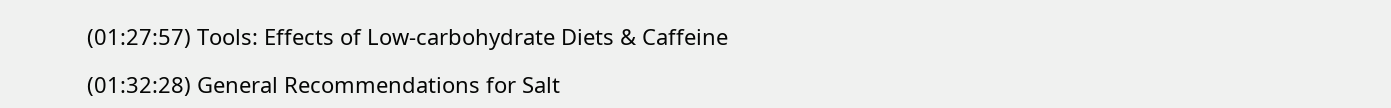(01:27:57) Tools: Effects of Low-carbohydrate Diets & Caffeine

(01:32:28) General Recommendations for Salt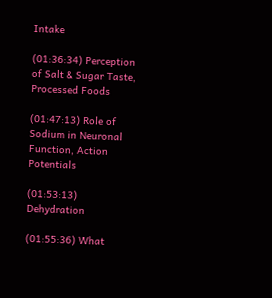Intake

(01:36:34) Perception of Salt & Sugar Taste, Processed Foods

(01:47:13) Role of Sodium in Neuronal Function, Action Potentials

(01:53:13) Dehydration

(01:55:36) What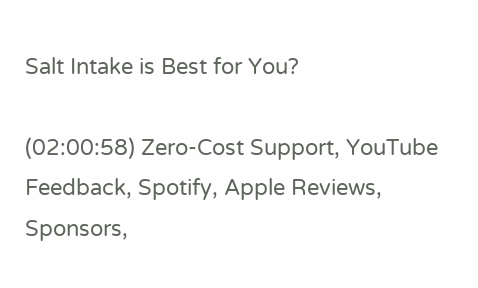Salt Intake is Best for You?

(02:00:58) Zero-Cost Support, YouTube Feedback, Spotify, Apple Reviews, Sponsors,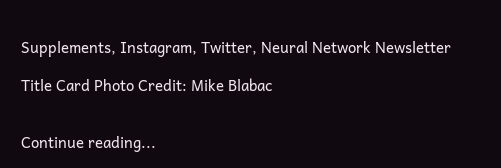Supplements, Instagram, Twitter, Neural Network Newsletter

Title Card Photo Credit: Mike Blabac


Continue reading...